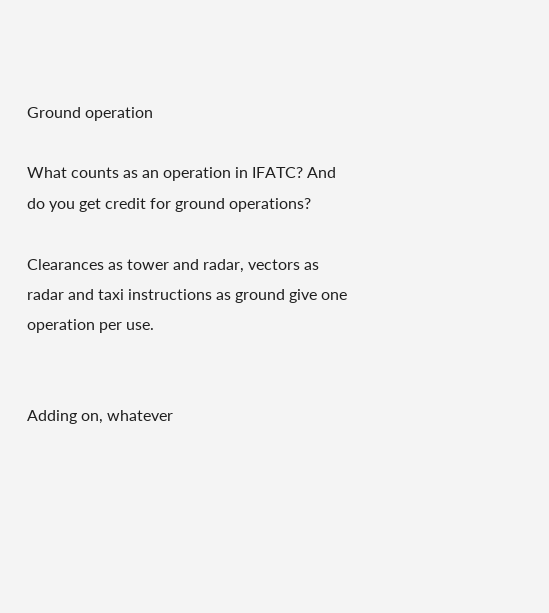Ground operation

What counts as an operation in IFATC? And do you get credit for ground operations?

Clearances as tower and radar, vectors as radar and taxi instructions as ground give one operation per use.


Adding on, whatever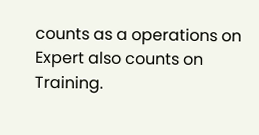counts as a operations on Expert also counts on Training.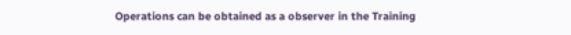Operations can be obtained as a observer in the Training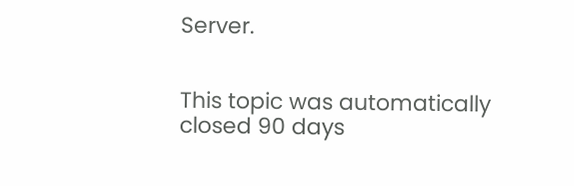Server.


This topic was automatically closed 90 days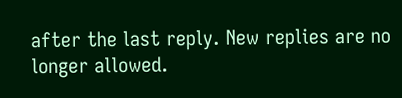after the last reply. New replies are no longer allowed.